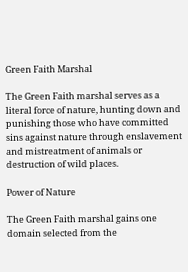Green Faith Marshal

The Green Faith marshal serves as a literal force of nature, hunting down and punishing those who have committed sins against nature through enslavement and mistreatment of animals or destruction of wild places.

Power of Nature

The Green Faith marshal gains one domain selected from the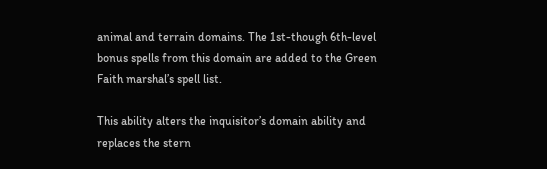animal and terrain domains. The 1st-though 6th-level bonus spells from this domain are added to the Green Faith marshal’s spell list.

This ability alters the inquisitor’s domain ability and replaces the stern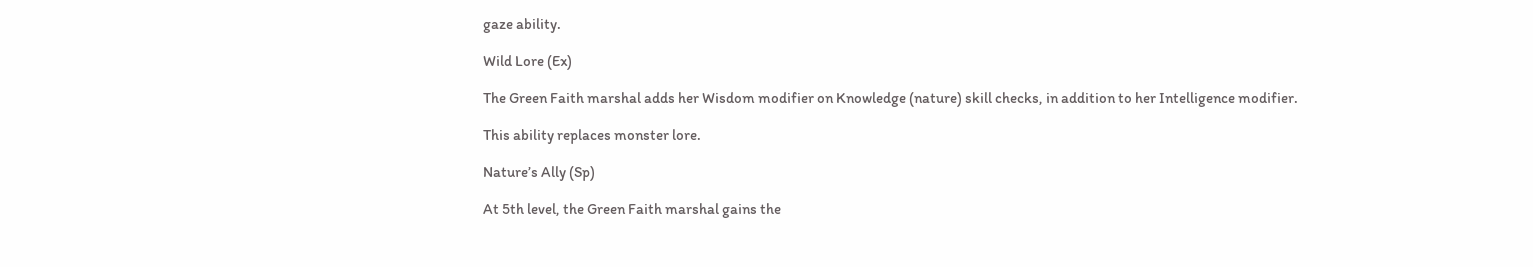gaze ability.

Wild Lore (Ex)

The Green Faith marshal adds her Wisdom modifier on Knowledge (nature) skill checks, in addition to her Intelligence modifier.

This ability replaces monster lore.

Nature’s Ally (Sp)

At 5th level, the Green Faith marshal gains the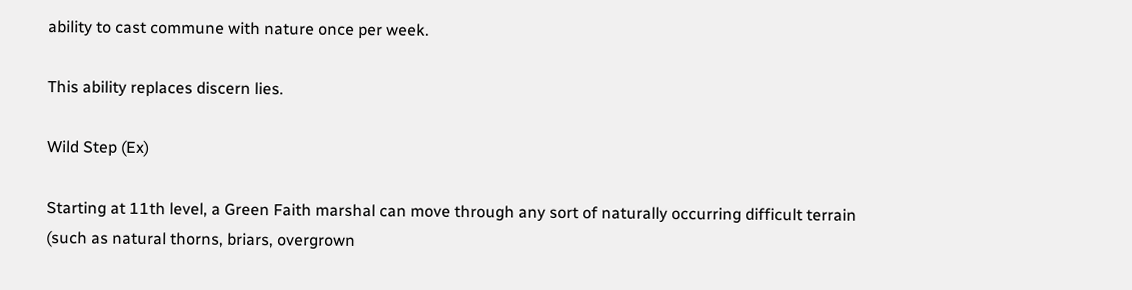ability to cast commune with nature once per week.

This ability replaces discern lies.

Wild Step (Ex)

Starting at 11th level, a Green Faith marshal can move through any sort of naturally occurring difficult terrain (such as natural thorns, briars, overgrown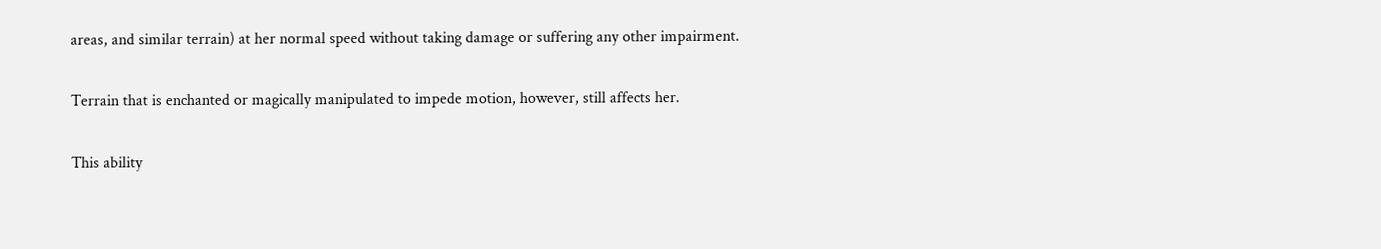areas, and similar terrain) at her normal speed without taking damage or suffering any other impairment.

Terrain that is enchanted or magically manipulated to impede motion, however, still affects her.

This ability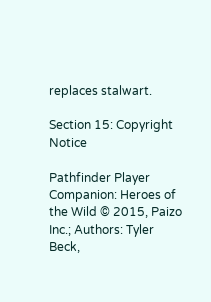replaces stalwart.

Section 15: Copyright Notice

Pathfinder Player Companion: Heroes of the Wild © 2015, Paizo Inc.; Authors: Tyler Beck,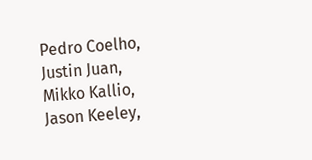Pedro Coelho, Justin Juan, Mikko Kallio, Jason Keeley,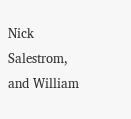Nick Salestrom, and William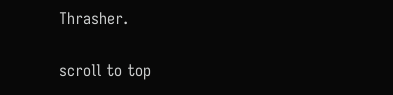Thrasher.

scroll to top